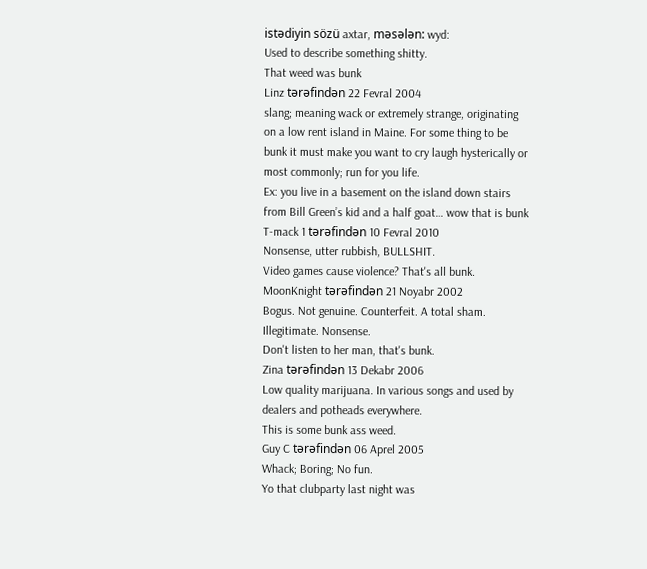istədiyin sözü axtar, məsələn: wyd:
Used to describe something shitty.
That weed was bunk
Linz tərəfindən 22 Fevral 2004
slang; meaning wack or extremely strange, originating on a low rent island in Maine. For some thing to be bunk it must make you want to cry laugh hysterically or most commonly; run for you life.
Ex: you live in a basement on the island down stairs from Bill Green’s kid and a half goat… wow that is bunk
T-mack 1 tərəfindən 10 Fevral 2010
Nonsense, utter rubbish, BULLSHIT.
Video games cause violence? That's all bunk.
MoonKnight tərəfindən 21 Noyabr 2002
Bogus. Not genuine. Counterfeit. A total sham. Illegitimate. Nonsense.
Don't listen to her man, that's bunk.
Zina tərəfindən 13 Dekabr 2006
Low quality marijuana. In various songs and used by dealers and potheads everywhere.
This is some bunk ass weed.
Guy C tərəfindən 06 Aprel 2005
Whack; Boring; No fun.
Yo that clubparty last night was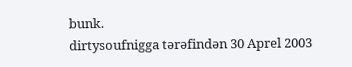bunk.
dirtysoufnigga tərəfindən 30 Aprel 2003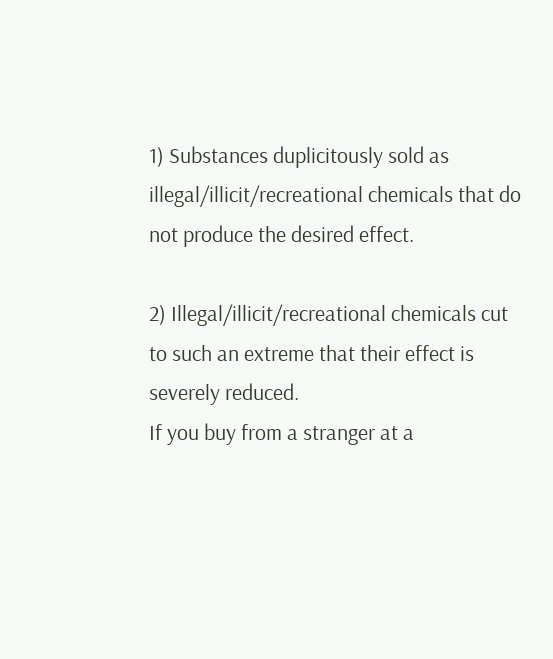1) Substances duplicitously sold as illegal/illicit/recreational chemicals that do not produce the desired effect.

2) Illegal/illicit/recreational chemicals cut to such an extreme that their effect is severely reduced.
If you buy from a stranger at a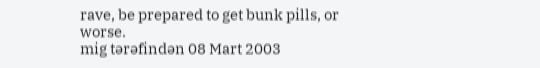rave, be prepared to get bunk pills, or worse.
mig tərəfindən 08 Mart 2003